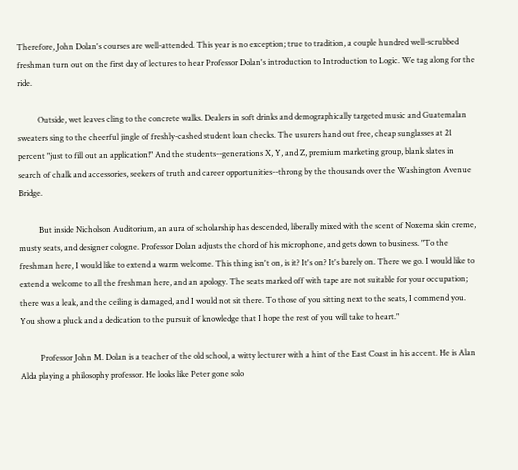Therefore, John Dolan's courses are well-attended. This year is no exception; true to tradition, a couple hundred well-scrubbed freshman turn out on the first day of lectures to hear Professor Dolan's introduction to Introduction to Logic. We tag along for the ride.

          Outside, wet leaves cling to the concrete walks. Dealers in soft drinks and demographically targeted music and Guatemalan sweaters sing to the cheerful jingle of freshly-cashed student loan checks. The usurers hand out free, cheap sunglasses at 21 percent "just to fill out an application!" And the students--generations X, Y, and Z, premium marketing group, blank slates in search of chalk and accessories, seekers of truth and career opportunities--throng by the thousands over the Washington Avenue Bridge.

          But inside Nicholson Auditorium, an aura of scholarship has descended, liberally mixed with the scent of Noxema skin creme, musty seats, and designer cologne. Professor Dolan adjusts the chord of his microphone, and gets down to business. "To the freshman here, I would like to extend a warm welcome. This thing isn't on, is it? It's on? It's barely on. There we go. I would like to extend a welcome to all the freshman here, and an apology. The seats marked off with tape are not suitable for your occupation; there was a leak, and the ceiling is damaged, and I would not sit there. To those of you sitting next to the seats, I commend you. You show a pluck and a dedication to the pursuit of knowledge that I hope the rest of you will take to heart."

          Professor John M. Dolan is a teacher of the old school, a witty lecturer with a hint of the East Coast in his accent. He is Alan Alda playing a philosophy professor. He looks like Peter gone solo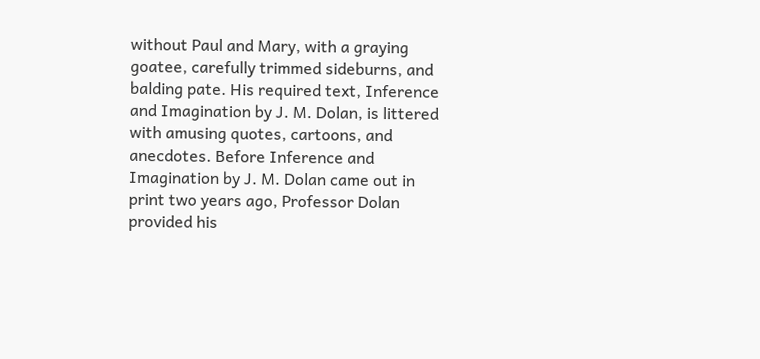without Paul and Mary, with a graying goatee, carefully trimmed sideburns, and balding pate. His required text, Inference and Imagination by J. M. Dolan, is littered with amusing quotes, cartoons, and anecdotes. Before Inference and Imagination by J. M. Dolan came out in print two years ago, Professor Dolan provided his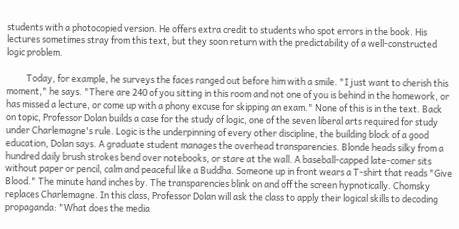students with a photocopied version. He offers extra credit to students who spot errors in the book. His lectures sometimes stray from this text, but they soon return with the predictability of a well-constructed logic problem.

          Today, for example, he surveys the faces ranged out before him with a smile. "I just want to cherish this moment," he says. "There are 240 of you sitting in this room and not one of you is behind in the homework, or has missed a lecture, or come up with a phony excuse for skipping an exam." None of this is in the text. Back on topic, Professor Dolan builds a case for the study of logic, one of the seven liberal arts required for study under Charlemagne's rule. Logic is the underpinning of every other discipline, the building block of a good education, Dolan says. A graduate student manages the overhead transparencies. Blonde heads silky from a hundred daily brush strokes bend over notebooks, or stare at the wall. A baseball-capped late-comer sits without paper or pencil, calm and peaceful like a Buddha. Someone up in front wears a T-shirt that reads "Give Blood." The minute hand inches by. The transparencies blink on and off the screen hypnotically. Chomsky replaces Charlemagne. In this class, Professor Dolan will ask the class to apply their logical skills to decoding propaganda: "What does the media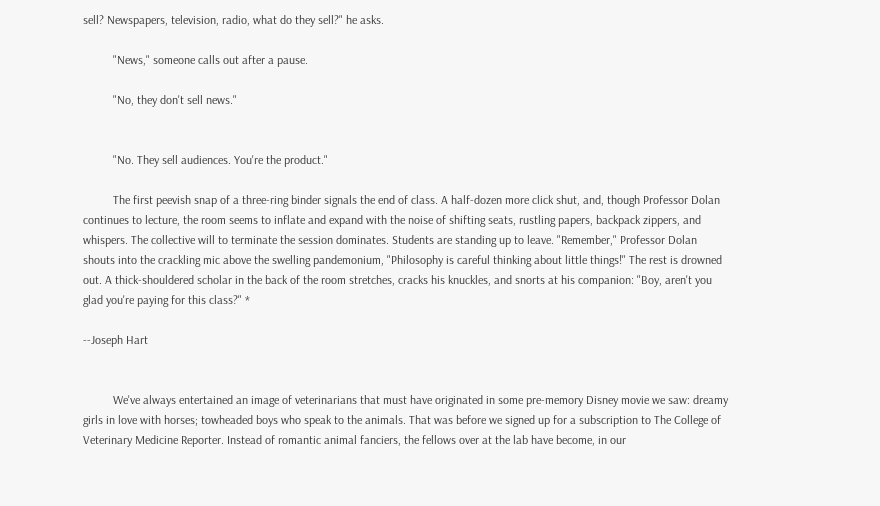sell? Newspapers, television, radio, what do they sell?" he asks.

          "News," someone calls out after a pause.

          "No, they don't sell news."


          "No. They sell audiences. You're the product."

          The first peevish snap of a three-ring binder signals the end of class. A half-dozen more click shut, and, though Professor Dolan continues to lecture, the room seems to inflate and expand with the noise of shifting seats, rustling papers, backpack zippers, and whispers. The collective will to terminate the session dominates. Students are standing up to leave. "Remember," Professor Dolan shouts into the crackling mic above the swelling pandemonium, "Philosophy is careful thinking about little things!" The rest is drowned out. A thick-shouldered scholar in the back of the room stretches, cracks his knuckles, and snorts at his companion: "Boy, aren't you glad you're paying for this class?" *

--Joseph Hart


          We've always entertained an image of veterinarians that must have originated in some pre-memory Disney movie we saw: dreamy girls in love with horses; towheaded boys who speak to the animals. That was before we signed up for a subscription to The College of Veterinary Medicine Reporter. Instead of romantic animal fanciers, the fellows over at the lab have become, in our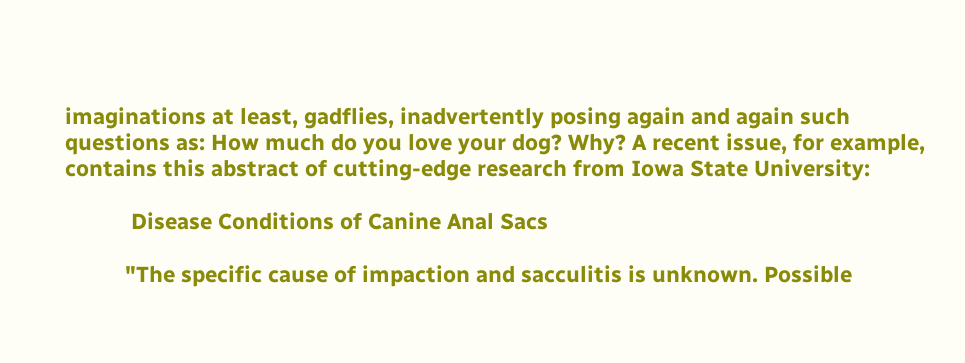imaginations at least, gadflies, inadvertently posing again and again such questions as: How much do you love your dog? Why? A recent issue, for example, contains this abstract of cutting-edge research from Iowa State University:

           Disease Conditions of Canine Anal Sacs

          "The specific cause of impaction and sacculitis is unknown. Possible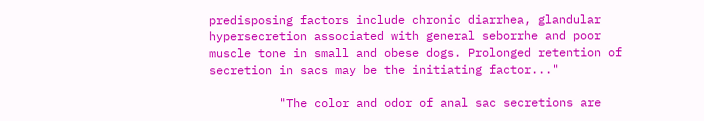predisposing factors include chronic diarrhea, glandular hypersecretion associated with general seborrhe and poor muscle tone in small and obese dogs. Prolonged retention of secretion in sacs may be the initiating factor..."

          "The color and odor of anal sac secretions are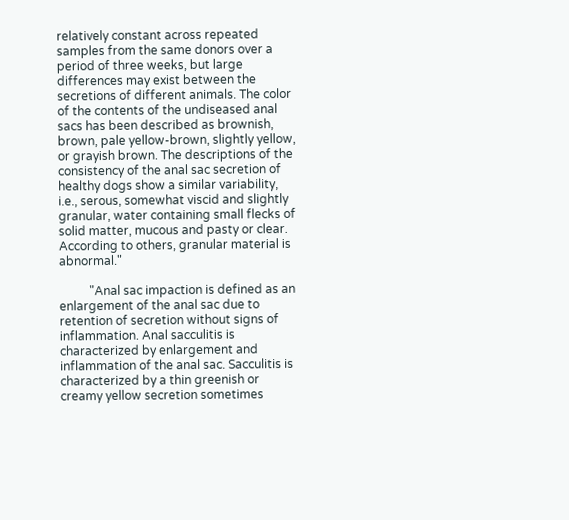relatively constant across repeated samples from the same donors over a period of three weeks, but large differences may exist between the secretions of different animals. The color of the contents of the undiseased anal sacs has been described as brownish, brown, pale yellow-brown, slightly yellow, or grayish brown. The descriptions of the consistency of the anal sac secretion of healthy dogs show a similar variability, i.e., serous, somewhat viscid and slightly granular, water containing small flecks of solid matter, mucous and pasty or clear. According to others, granular material is abnormal."

          "Anal sac impaction is defined as an enlargement of the anal sac due to retention of secretion without signs of inflammation. Anal sacculitis is characterized by enlargement and inflammation of the anal sac. Sacculitis is characterized by a thin greenish or creamy yellow secretion sometimes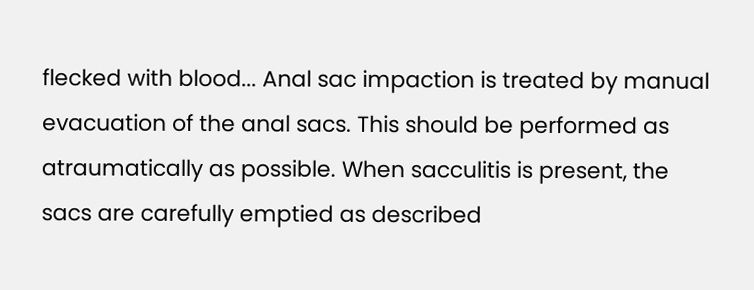flecked with blood... Anal sac impaction is treated by manual evacuation of the anal sacs. This should be performed as atraumatically as possible. When sacculitis is present, the sacs are carefully emptied as described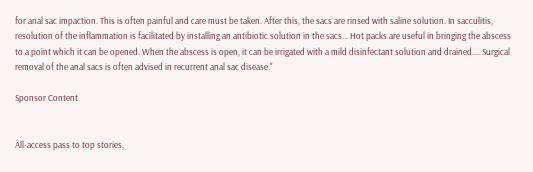for anal sac impaction. This is often painful and care must be taken. After this, the sacs are rinsed with saline solution. In sacculitis, resolution of the inflammation is facilitated by installing an antibiotic solution in the sacs... Hot packs are useful in bringing the abscess to a point which it can be opened. When the abscess is open, it can be irrigated with a mild disinfectant solution and drained.... Surgical removal of the anal sacs is often advised in recurrent anal sac disease."

Sponsor Content


All-access pass to top stories,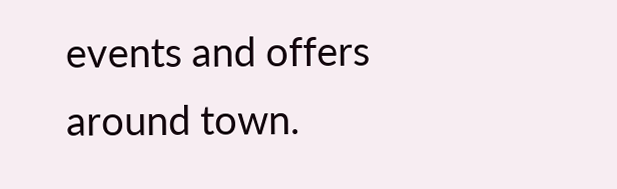events and offers around town.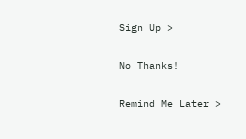Sign Up >

No Thanks!

Remind Me Later >